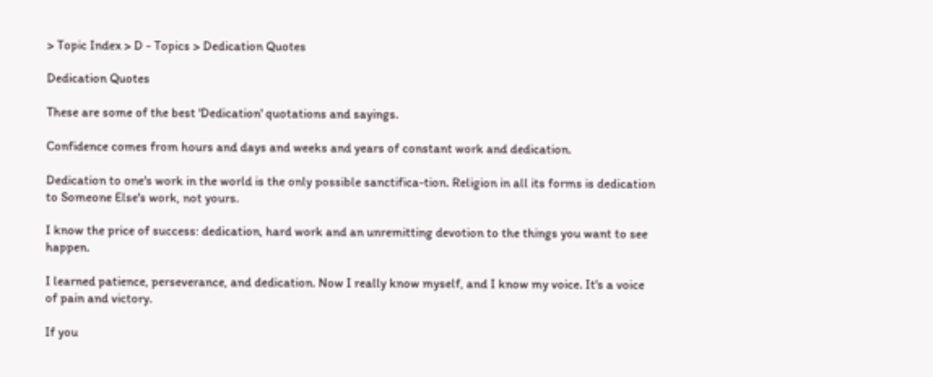> Topic Index > D - Topics > Dedication Quotes

Dedication Quotes

These are some of the best 'Dedication' quotations and sayings.

Confidence comes from hours and days and weeks and years of constant work and dedication.

Dedication to one's work in the world is the only possible sanctifica-tion. Religion in all its forms is dedication to Someone Else's work, not yours.

I know the price of success: dedication, hard work and an unremitting devotion to the things you want to see happen.

I learned patience, perseverance, and dedication. Now I really know myself, and I know my voice. It's a voice of pain and victory.

If you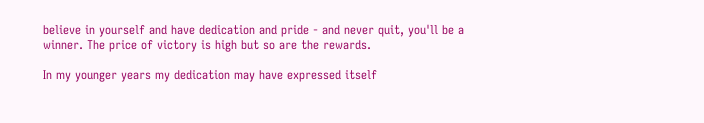believe in yourself and have dedication and pride - and never quit, you'll be a winner. The price of victory is high but so are the rewards.

In my younger years my dedication may have expressed itself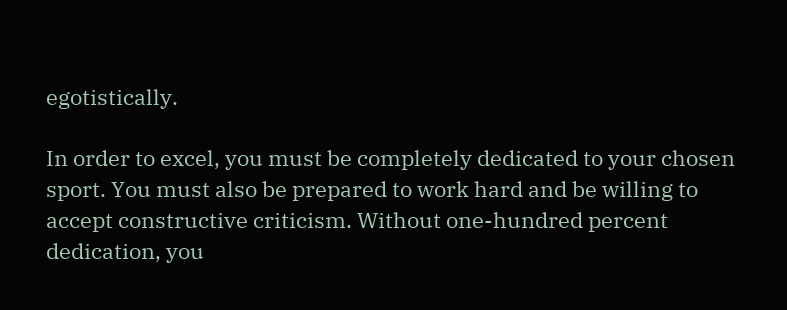egotistically.

In order to excel, you must be completely dedicated to your chosen sport. You must also be prepared to work hard and be willing to accept constructive criticism. Without one-hundred percent dedication, you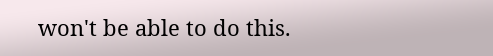won't be able to do this.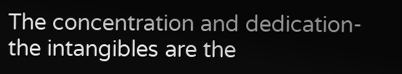The concentration and dedication- the intangibles are the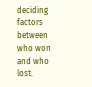deciding factors between who won and who lost.